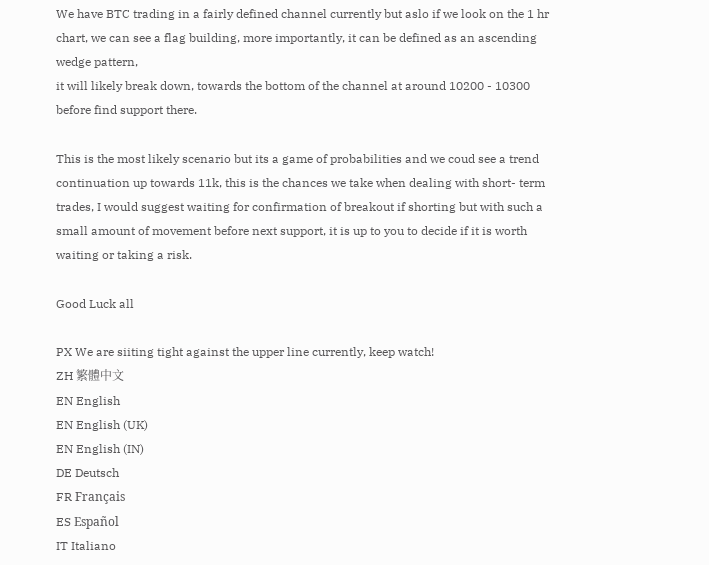We have BTC trading in a fairly defined channel currently but aslo if we look on the 1 hr chart, we can see a flag building, more importantly, it can be defined as an ascending wedge pattern,
it will likely break down, towards the bottom of the channel at around 10200 - 10300 before find support there.

This is the most likely scenario but its a game of probabilities and we coud see a trend continuation up towards 11k, this is the chances we take when dealing with short- term trades, I would suggest waiting for confirmation of breakout if shorting but with such a small amount of movement before next support, it is up to you to decide if it is worth waiting or taking a risk.

Good Luck all

PX We are siiting tight against the upper line currently, keep watch!
ZH 繁體中文
EN English
EN English (UK)
EN English (IN)
DE Deutsch
FR Français
ES Español
IT Italiano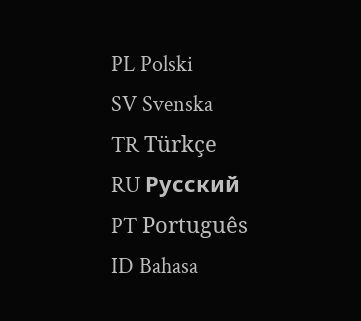PL Polski
SV Svenska
TR Türkçe
RU Русский
PT Português
ID Bahasa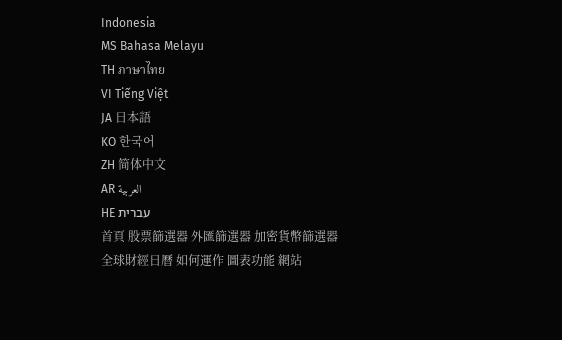Indonesia
MS Bahasa Melayu
TH ภาษาไทย
VI Tiếng Việt
JA 日本語
KO 한국어
ZH 简体中文
AR العربية
HE עברית
首頁 股票篩選器 外匯篩選器 加密貨幣篩選器 全球財經日曆 如何運作 圖表功能 網站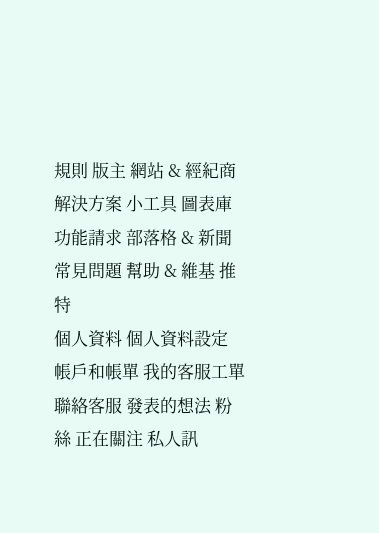規則 版主 網站 & 經紀商解決方案 小工具 圖表庫 功能請求 部落格 & 新聞 常見問題 幫助 & 維基 推特
個人資料 個人資料設定 帳戶和帳單 我的客服工單 聯絡客服 發表的想法 粉絲 正在關注 私人訊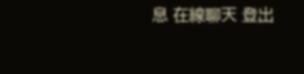息 在線聊天 登出